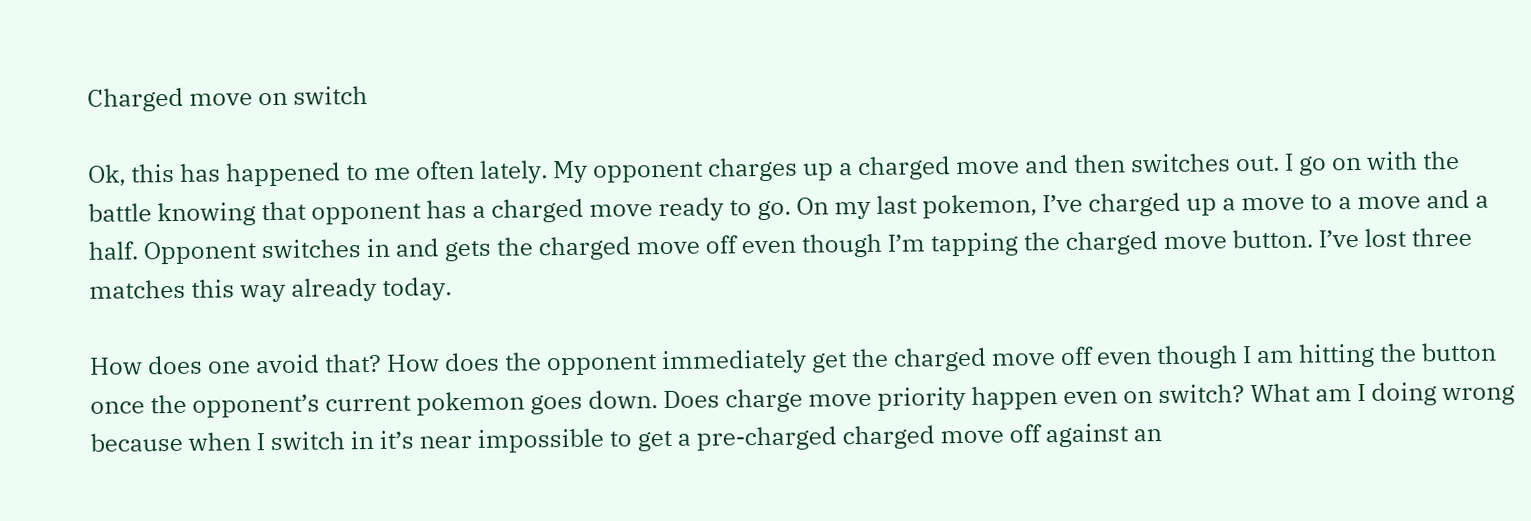Charged move on switch

Ok, this has happened to me often lately. My opponent charges up a charged move and then switches out. I go on with the battle knowing that opponent has a charged move ready to go. On my last pokemon, I’ve charged up a move to a move and a half. Opponent switches in and gets the charged move off even though I’m tapping the charged move button. I’ve lost three matches this way already today.

How does one avoid that? How does the opponent immediately get the charged move off even though I am hitting the button once the opponent’s current pokemon goes down. Does charge move priority happen even on switch? What am I doing wrong because when I switch in it’s near impossible to get a pre-charged charged move off against an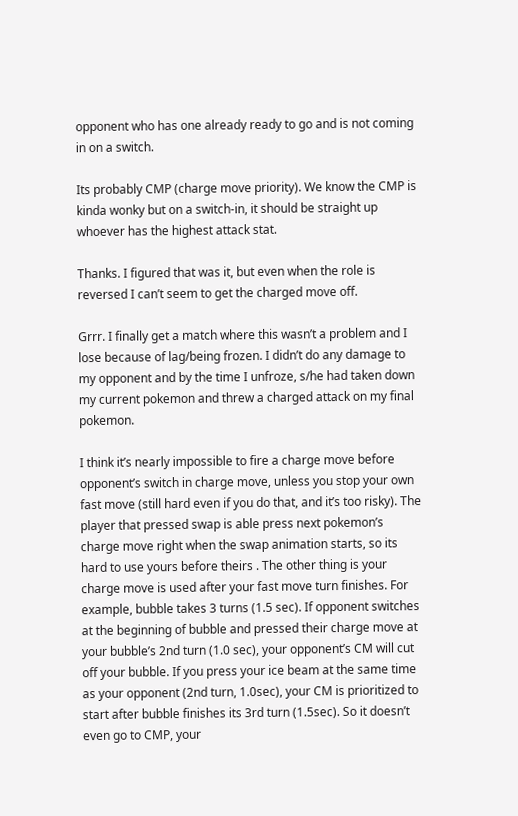opponent who has one already ready to go and is not coming in on a switch.

Its probably CMP (charge move priority). We know the CMP is kinda wonky but on a switch-in, it should be straight up whoever has the highest attack stat.

Thanks. I figured that was it, but even when the role is reversed I can’t seem to get the charged move off.

Grrr. I finally get a match where this wasn’t a problem and I lose because of lag/being frozen. I didn’t do any damage to my opponent and by the time I unfroze, s/he had taken down my current pokemon and threw a charged attack on my final pokemon.

I think it’s nearly impossible to fire a charge move before opponent’s switch in charge move, unless you stop your own fast move (still hard even if you do that, and it’s too risky). The player that pressed swap is able press next pokemon’s charge move right when the swap animation starts, so its hard to use yours before theirs . The other thing is your charge move is used after your fast move turn finishes. For example, bubble takes 3 turns (1.5 sec). If opponent switches at the beginning of bubble and pressed their charge move at your bubble’s 2nd turn (1.0 sec), your opponent’s CM will cut off your bubble. If you press your ice beam at the same time as your opponent (2nd turn, 1.0sec), your CM is prioritized to start after bubble finishes its 3rd turn (1.5sec). So it doesn’t even go to CMP, your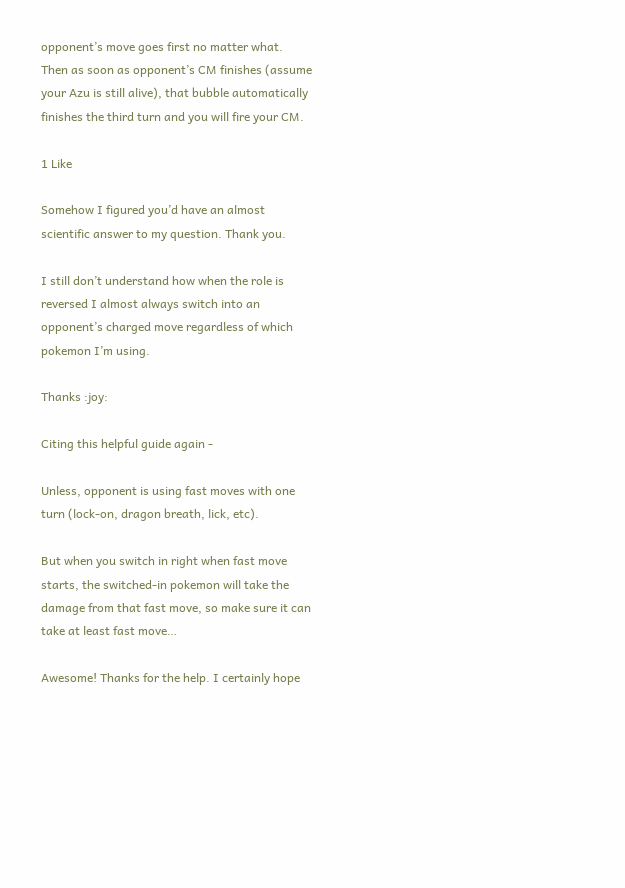opponent’s move goes first no matter what. Then as soon as opponent’s CM finishes (assume your Azu is still alive), that bubble automatically finishes the third turn and you will fire your CM.

1 Like

Somehow I figured you’d have an almost scientific answer to my question. Thank you.

I still don’t understand how when the role is reversed I almost always switch into an opponent’s charged move regardless of which pokemon I’m using.

Thanks :joy:

Citing this helpful guide again -

Unless, opponent is using fast moves with one turn (lock-on, dragon breath, lick, etc).

But when you switch in right when fast move starts, the switched-in pokemon will take the damage from that fast move, so make sure it can take at least fast move…

Awesome! Thanks for the help. I certainly hope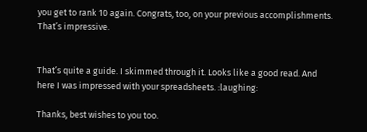you get to rank 10 again. Congrats, too, on your previous accomplishments. That’s impressive.


That’s quite a guide. I skimmed through it. Looks like a good read. And here I was impressed with your spreadsheets. :laughing:

Thanks, best wishes to you too.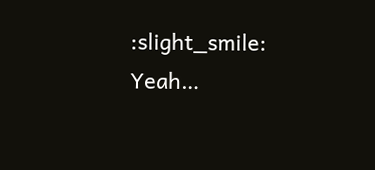:slight_smile:
Yeah…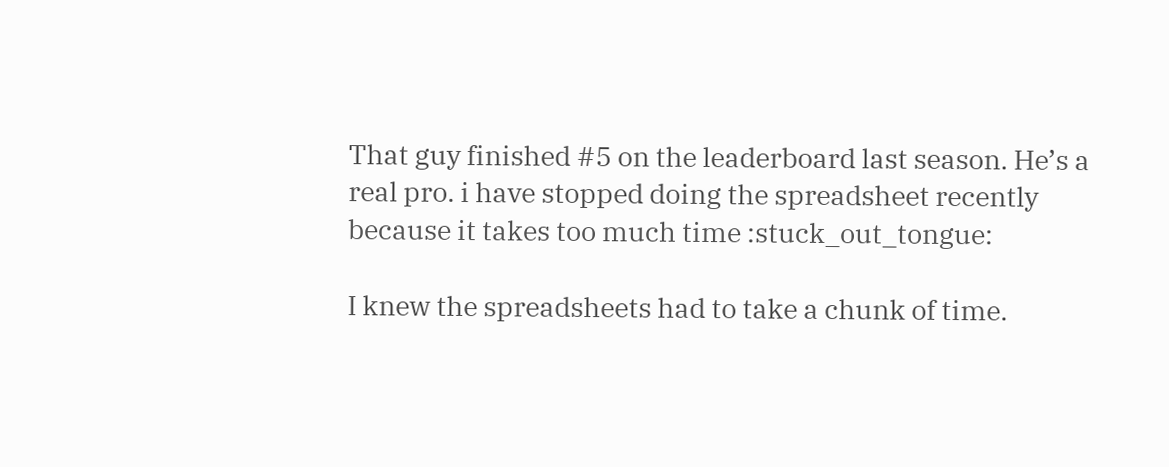That guy finished #5 on the leaderboard last season. He’s a real pro. i have stopped doing the spreadsheet recently because it takes too much time :stuck_out_tongue:

I knew the spreadsheets had to take a chunk of time.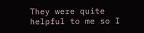They were quite helpful to me so I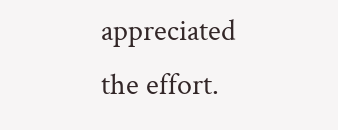appreciated the effort.